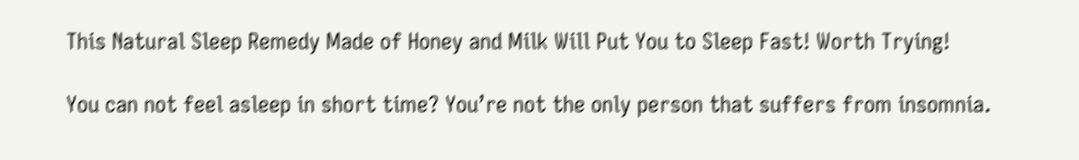This Natural Sleep Remedy Made of Honey and Milk Will Put You to Sleep Fast! Worth Trying!

You can not feel asleep in short time? You’re not the only person that suffers from insomnia.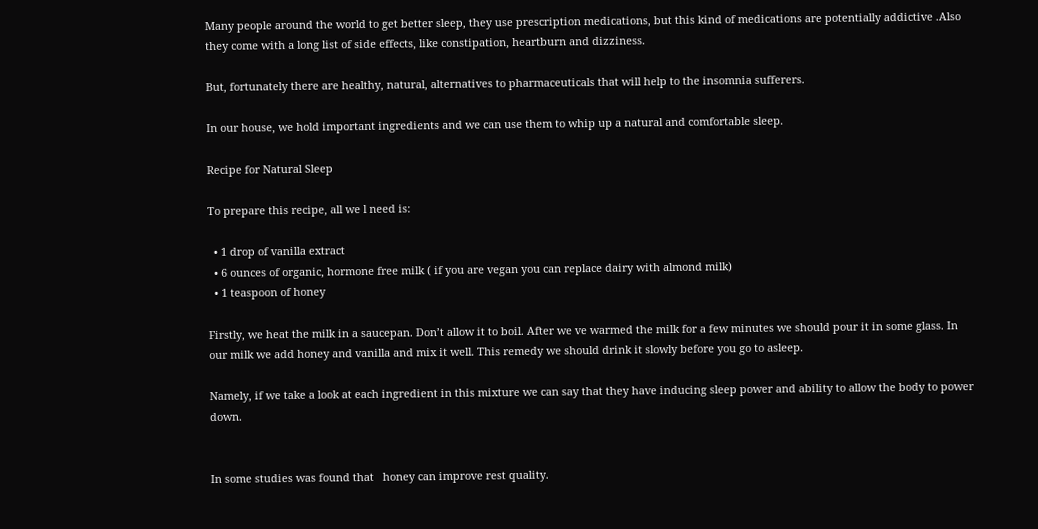Many people around the world to get better sleep, they use prescription medications, but this kind of medications are potentially addictive .Also they come with a long list of side effects, like constipation, heartburn and dizziness.

But, fortunately there are healthy, natural, alternatives to pharmaceuticals that will help to the insomnia sufferers.

In our house, we hold important ingredients and we can use them to whip up a natural and comfortable sleep.

Recipe for Natural Sleep

To prepare this recipe, all we l need is:

  • 1 drop of vanilla extract
  • 6 ounces of organic, hormone free milk ( if you are vegan you can replace dairy with almond milk)
  • 1 teaspoon of honey

Firstly, we heat the milk in a saucepan. Don’t allow it to boil. After we ve warmed the milk for a few minutes we should pour it in some glass. In our milk we add honey and vanilla and mix it well. This remedy we should drink it slowly before you go to asleep.

Namely, if we take a look at each ingredient in this mixture we can say that they have inducing sleep power and ability to allow the body to power down.


In some studies was found that   honey can improve rest quality.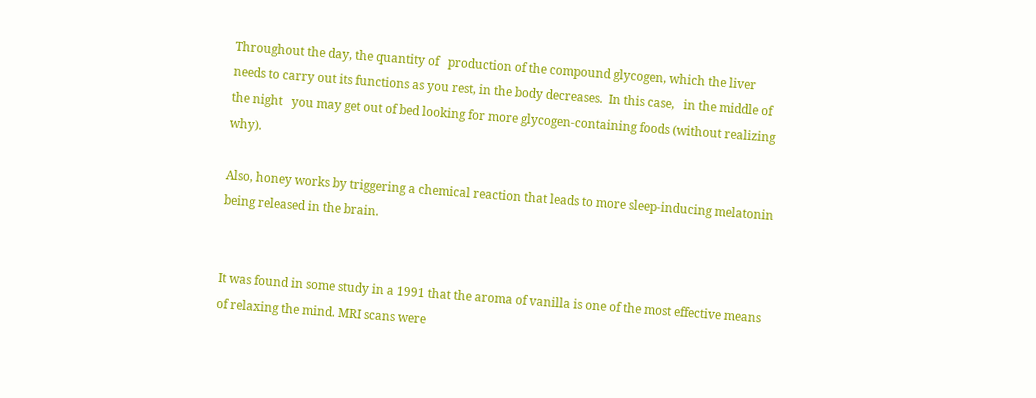Throughout the day, the quantity of   production of the compound glycogen, which the liver needs to carry out its functions as you rest, in the body decreases.  In this case,   in the middle of the night   you may get out of bed looking for more glycogen-containing foods (without realizing why).

Also, honey works by triggering a chemical reaction that leads to more sleep-inducing melatonin being released in the brain.


It was found in some study in a 1991 that the aroma of vanilla is one of the most effective means of relaxing the mind. MRI scans were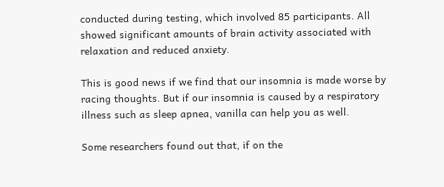conducted during testing, which involved 85 participants. All showed significant amounts of brain activity associated with relaxation and reduced anxiety.

This is good news if we find that our insomnia is made worse by racing thoughts. But if our insomnia is caused by a respiratory illness such as sleep apnea, vanilla can help you as well.

Some researchers found out that, if on the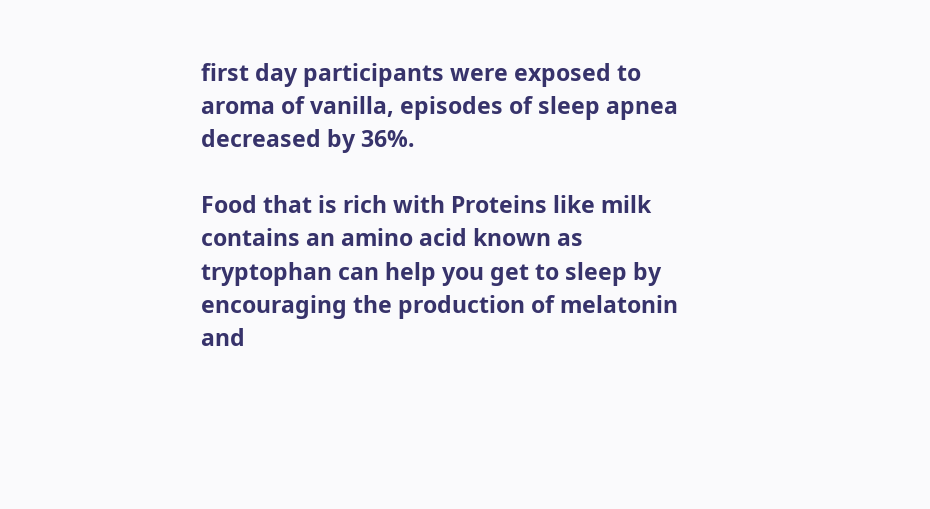first day participants were exposed to aroma of vanilla, episodes of sleep apnea decreased by 36%.

Food that is rich with Proteins like milk contains an amino acid known as tryptophan can help you get to sleep by encouraging the production of melatonin and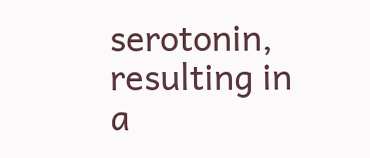serotonin, resulting in a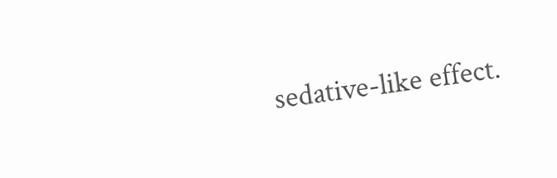sedative-like effect.